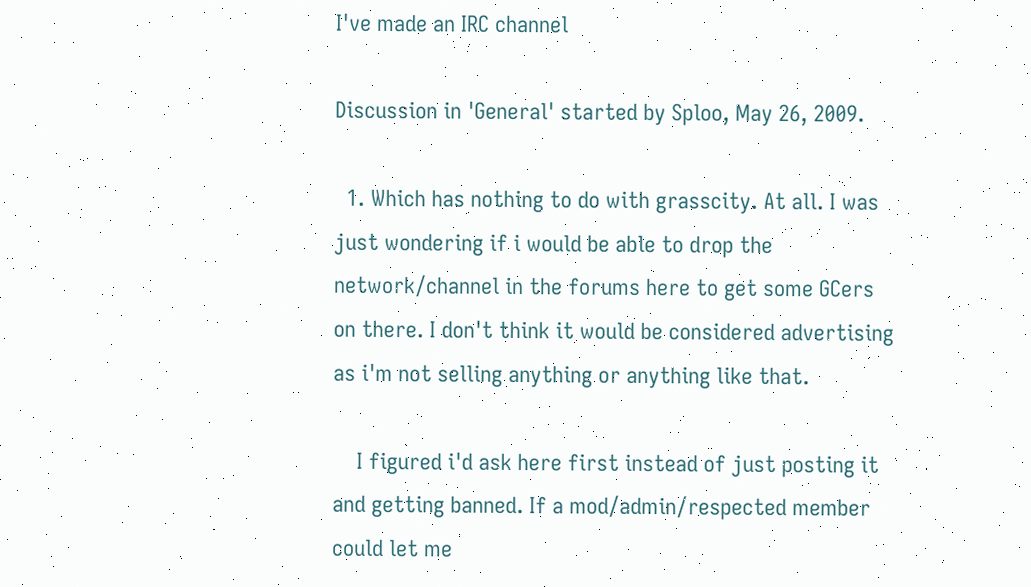I've made an IRC channel

Discussion in 'General' started by Sploo, May 26, 2009.

  1. Which has nothing to do with grasscity. At all. I was just wondering if i would be able to drop the network/channel in the forums here to get some GCers on there. I don't think it would be considered advertising as i'm not selling anything or anything like that.

    I figured i'd ask here first instead of just posting it and getting banned. If a mod/admin/respected member could let me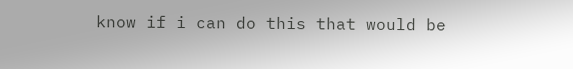know if i can do this that would be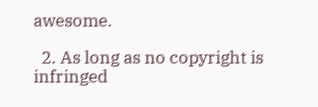awesome.

  2. As long as no copyright is infringed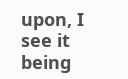upon, I see it being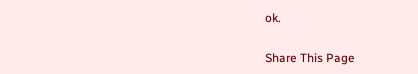ok.

Share This Page